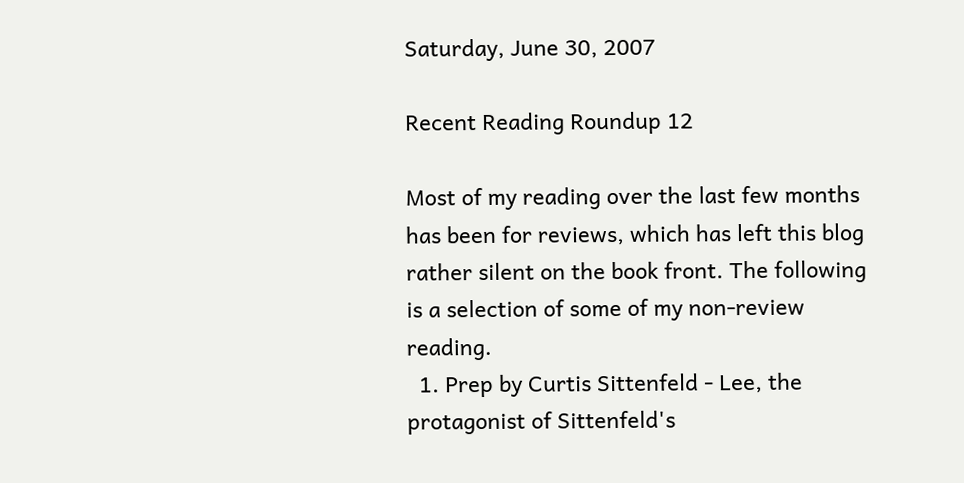Saturday, June 30, 2007

Recent Reading Roundup 12

Most of my reading over the last few months has been for reviews, which has left this blog rather silent on the book front. The following is a selection of some of my non-review reading.
  1. Prep by Curtis Sittenfeld - Lee, the protagonist of Sittenfeld's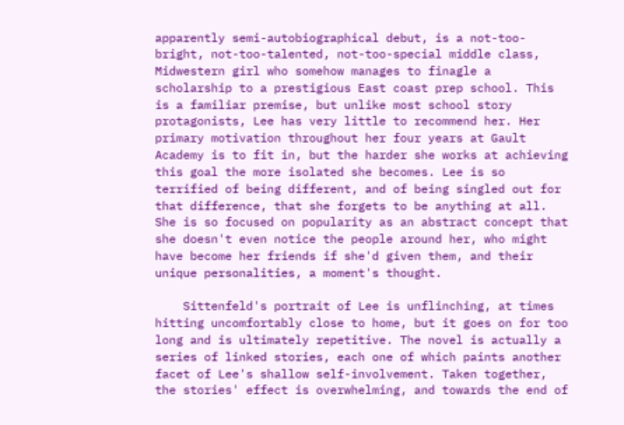apparently semi-autobiographical debut, is a not-too-bright, not-too-talented, not-too-special middle class, Midwestern girl who somehow manages to finagle a scholarship to a prestigious East coast prep school. This is a familiar premise, but unlike most school story protagonists, Lee has very little to recommend her. Her primary motivation throughout her four years at Gault Academy is to fit in, but the harder she works at achieving this goal the more isolated she becomes. Lee is so terrified of being different, and of being singled out for that difference, that she forgets to be anything at all. She is so focused on popularity as an abstract concept that she doesn't even notice the people around her, who might have become her friends if she'd given them, and their unique personalities, a moment's thought.

    Sittenfeld's portrait of Lee is unflinching, at times hitting uncomfortably close to home, but it goes on for too long and is ultimately repetitive. The novel is actually a series of linked stories, each one of which paints another facet of Lee's shallow self-involvement. Taken together, the stories' effect is overwhelming, and towards the end of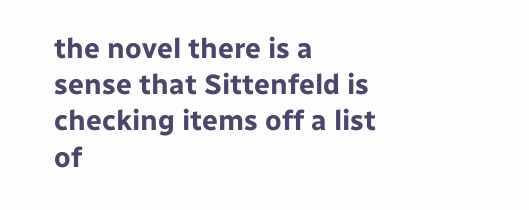the novel there is a sense that Sittenfeld is checking items off a list of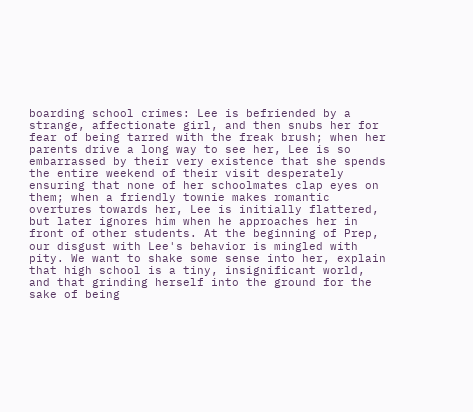boarding school crimes: Lee is befriended by a strange, affectionate girl, and then snubs her for fear of being tarred with the freak brush; when her parents drive a long way to see her, Lee is so embarrassed by their very existence that she spends the entire weekend of their visit desperately ensuring that none of her schoolmates clap eyes on them; when a friendly townie makes romantic overtures towards her, Lee is initially flattered, but later ignores him when he approaches her in front of other students. At the beginning of Prep, our disgust with Lee's behavior is mingled with pity. We want to shake some sense into her, explain that high school is a tiny, insignificant world, and that grinding herself into the ground for the sake of being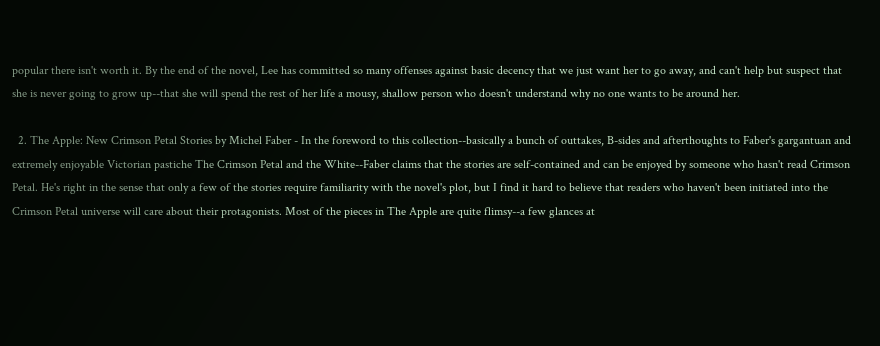popular there isn't worth it. By the end of the novel, Lee has committed so many offenses against basic decency that we just want her to go away, and can't help but suspect that she is never going to grow up--that she will spend the rest of her life a mousy, shallow person who doesn't understand why no one wants to be around her.

  2. The Apple: New Crimson Petal Stories by Michel Faber - In the foreword to this collection--basically a bunch of outtakes, B-sides and afterthoughts to Faber's gargantuan and extremely enjoyable Victorian pastiche The Crimson Petal and the White--Faber claims that the stories are self-contained and can be enjoyed by someone who hasn't read Crimson Petal. He's right in the sense that only a few of the stories require familiarity with the novel's plot, but I find it hard to believe that readers who haven't been initiated into the Crimson Petal universe will care about their protagonists. Most of the pieces in The Apple are quite flimsy--a few glances at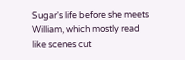Sugar's life before she meets William, which mostly read like scenes cut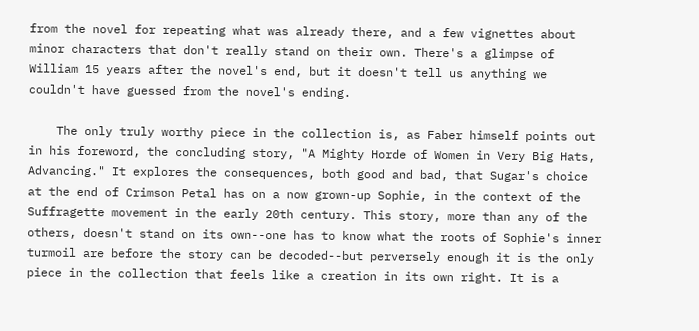from the novel for repeating what was already there, and a few vignettes about minor characters that don't really stand on their own. There's a glimpse of William 15 years after the novel's end, but it doesn't tell us anything we couldn't have guessed from the novel's ending.

    The only truly worthy piece in the collection is, as Faber himself points out in his foreword, the concluding story, "A Mighty Horde of Women in Very Big Hats, Advancing." It explores the consequences, both good and bad, that Sugar's choice at the end of Crimson Petal has on a now grown-up Sophie, in the context of the Suffragette movement in the early 20th century. This story, more than any of the others, doesn't stand on its own--one has to know what the roots of Sophie's inner turmoil are before the story can be decoded--but perversely enough it is the only piece in the collection that feels like a creation in its own right. It is a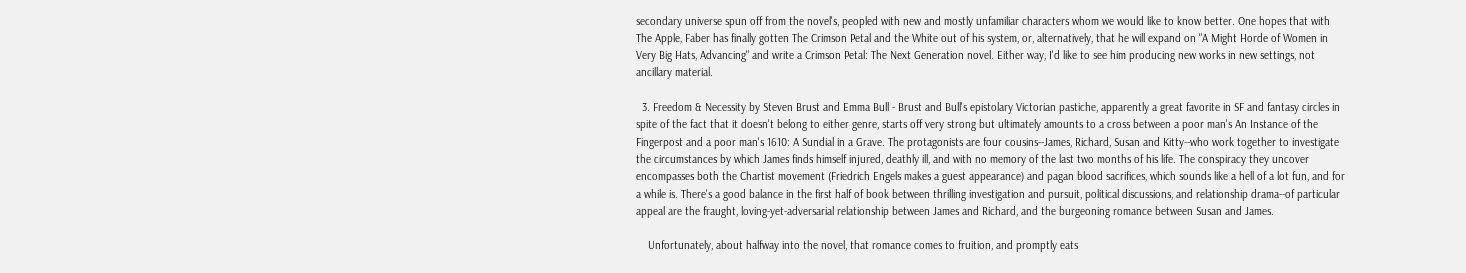secondary universe spun off from the novel's, peopled with new and mostly unfamiliar characters whom we would like to know better. One hopes that with The Apple, Faber has finally gotten The Crimson Petal and the White out of his system, or, alternatively, that he will expand on "A Might Horde of Women in Very Big Hats, Advancing" and write a Crimson Petal: The Next Generation novel. Either way, I'd like to see him producing new works in new settings, not ancillary material.

  3. Freedom & Necessity by Steven Brust and Emma Bull - Brust and Bull's epistolary Victorian pastiche, apparently a great favorite in SF and fantasy circles in spite of the fact that it doesn't belong to either genre, starts off very strong but ultimately amounts to a cross between a poor man's An Instance of the Fingerpost and a poor man's 1610: A Sundial in a Grave. The protagonists are four cousins--James, Richard, Susan and Kitty--who work together to investigate the circumstances by which James finds himself injured, deathly ill, and with no memory of the last two months of his life. The conspiracy they uncover encompasses both the Chartist movement (Friedrich Engels makes a guest appearance) and pagan blood sacrifices, which sounds like a hell of a lot fun, and for a while is. There's a good balance in the first half of book between thrilling investigation and pursuit, political discussions, and relationship drama--of particular appeal are the fraught, loving-yet-adversarial relationship between James and Richard, and the burgeoning romance between Susan and James.

    Unfortunately, about halfway into the novel, that romance comes to fruition, and promptly eats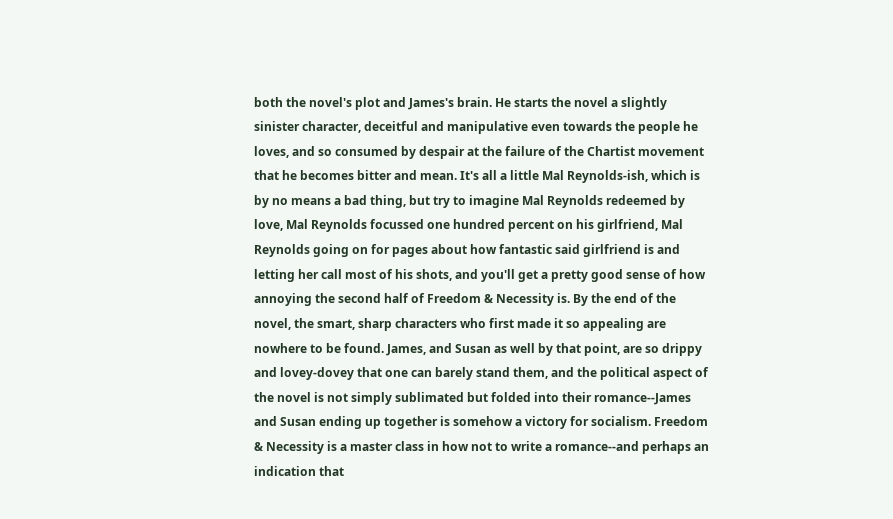both the novel's plot and James's brain. He starts the novel a slightly sinister character, deceitful and manipulative even towards the people he loves, and so consumed by despair at the failure of the Chartist movement that he becomes bitter and mean. It's all a little Mal Reynolds-ish, which is by no means a bad thing, but try to imagine Mal Reynolds redeemed by love, Mal Reynolds focussed one hundred percent on his girlfriend, Mal Reynolds going on for pages about how fantastic said girlfriend is and letting her call most of his shots, and you'll get a pretty good sense of how annoying the second half of Freedom & Necessity is. By the end of the novel, the smart, sharp characters who first made it so appealing are nowhere to be found. James, and Susan as well by that point, are so drippy and lovey-dovey that one can barely stand them, and the political aspect of the novel is not simply sublimated but folded into their romance--James and Susan ending up together is somehow a victory for socialism. Freedom & Necessity is a master class in how not to write a romance--and perhaps an indication that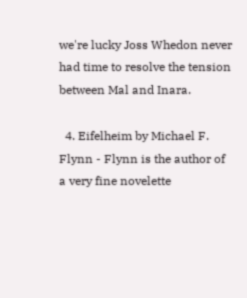we're lucky Joss Whedon never had time to resolve the tension between Mal and Inara.

  4. Eifelheim by Michael F. Flynn - Flynn is the author of a very fine novelette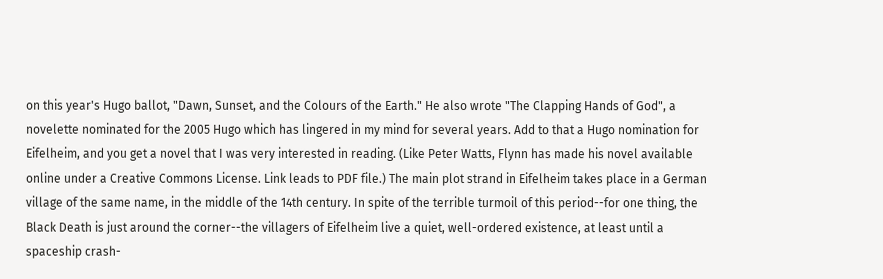on this year's Hugo ballot, "Dawn, Sunset, and the Colours of the Earth." He also wrote "The Clapping Hands of God", a novelette nominated for the 2005 Hugo which has lingered in my mind for several years. Add to that a Hugo nomination for Eifelheim, and you get a novel that I was very interested in reading. (Like Peter Watts, Flynn has made his novel available online under a Creative Commons License. Link leads to PDF file.) The main plot strand in Eifelheim takes place in a German village of the same name, in the middle of the 14th century. In spite of the terrible turmoil of this period--for one thing, the Black Death is just around the corner--the villagers of Eifelheim live a quiet, well-ordered existence, at least until a spaceship crash-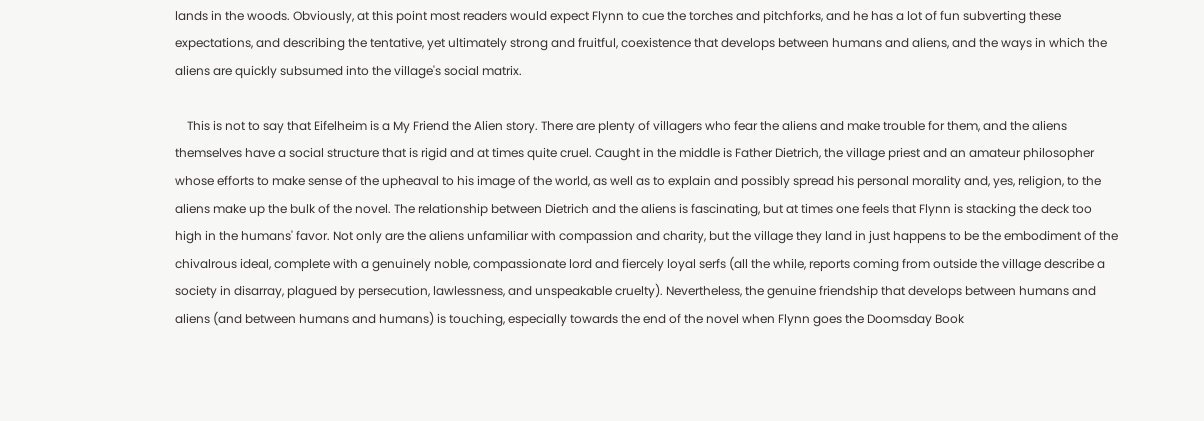lands in the woods. Obviously, at this point most readers would expect Flynn to cue the torches and pitchforks, and he has a lot of fun subverting these expectations, and describing the tentative, yet ultimately strong and fruitful, coexistence that develops between humans and aliens, and the ways in which the aliens are quickly subsumed into the village's social matrix.

    This is not to say that Eifelheim is a My Friend the Alien story. There are plenty of villagers who fear the aliens and make trouble for them, and the aliens themselves have a social structure that is rigid and at times quite cruel. Caught in the middle is Father Dietrich, the village priest and an amateur philosopher whose efforts to make sense of the upheaval to his image of the world, as well as to explain and possibly spread his personal morality and, yes, religion, to the aliens make up the bulk of the novel. The relationship between Dietrich and the aliens is fascinating, but at times one feels that Flynn is stacking the deck too high in the humans' favor. Not only are the aliens unfamiliar with compassion and charity, but the village they land in just happens to be the embodiment of the chivalrous ideal, complete with a genuinely noble, compassionate lord and fiercely loyal serfs (all the while, reports coming from outside the village describe a society in disarray, plagued by persecution, lawlessness, and unspeakable cruelty). Nevertheless, the genuine friendship that develops between humans and aliens (and between humans and humans) is touching, especially towards the end of the novel when Flynn goes the Doomsday Book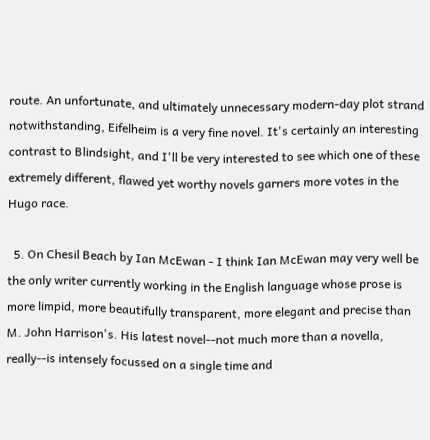route. An unfortunate, and ultimately unnecessary modern-day plot strand notwithstanding, Eifelheim is a very fine novel. It's certainly an interesting contrast to Blindsight, and I'll be very interested to see which one of these extremely different, flawed yet worthy novels garners more votes in the Hugo race.

  5. On Chesil Beach by Ian McEwan - I think Ian McEwan may very well be the only writer currently working in the English language whose prose is more limpid, more beautifully transparent, more elegant and precise than M. John Harrison's. His latest novel--not much more than a novella, really--is intensely focussed on a single time and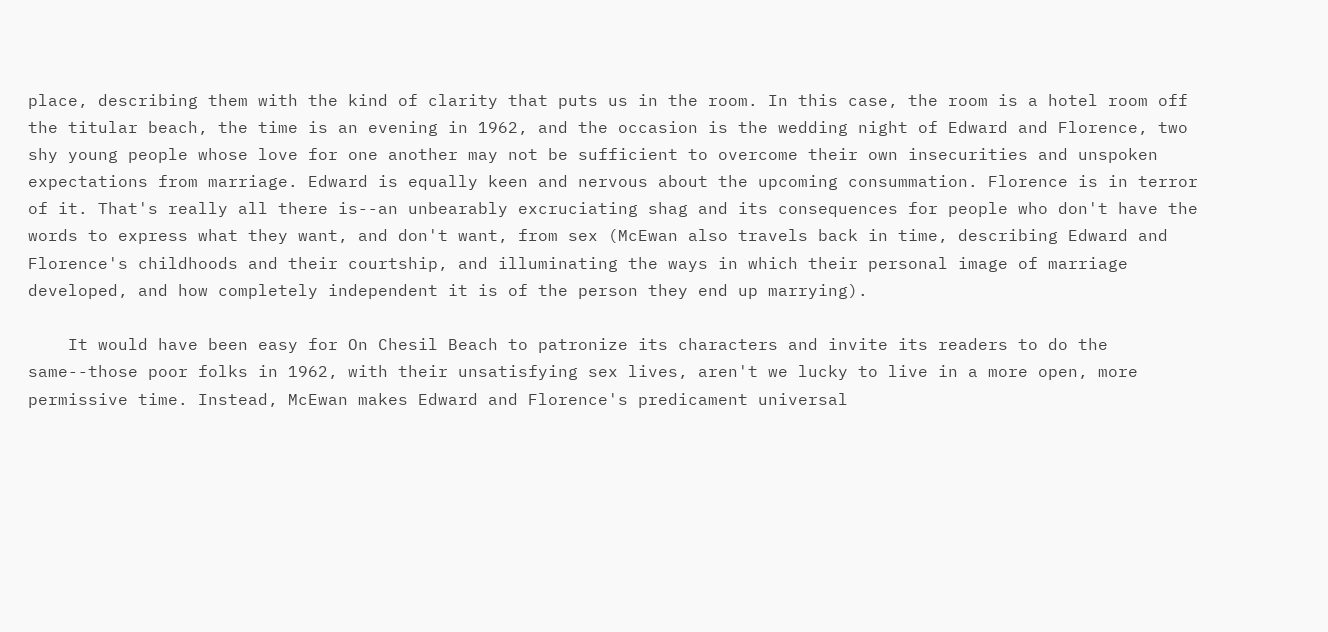place, describing them with the kind of clarity that puts us in the room. In this case, the room is a hotel room off the titular beach, the time is an evening in 1962, and the occasion is the wedding night of Edward and Florence, two shy young people whose love for one another may not be sufficient to overcome their own insecurities and unspoken expectations from marriage. Edward is equally keen and nervous about the upcoming consummation. Florence is in terror of it. That's really all there is--an unbearably excruciating shag and its consequences for people who don't have the words to express what they want, and don't want, from sex (McEwan also travels back in time, describing Edward and Florence's childhoods and their courtship, and illuminating the ways in which their personal image of marriage developed, and how completely independent it is of the person they end up marrying).

    It would have been easy for On Chesil Beach to patronize its characters and invite its readers to do the same--those poor folks in 1962, with their unsatisfying sex lives, aren't we lucky to live in a more open, more permissive time. Instead, McEwan makes Edward and Florence's predicament universal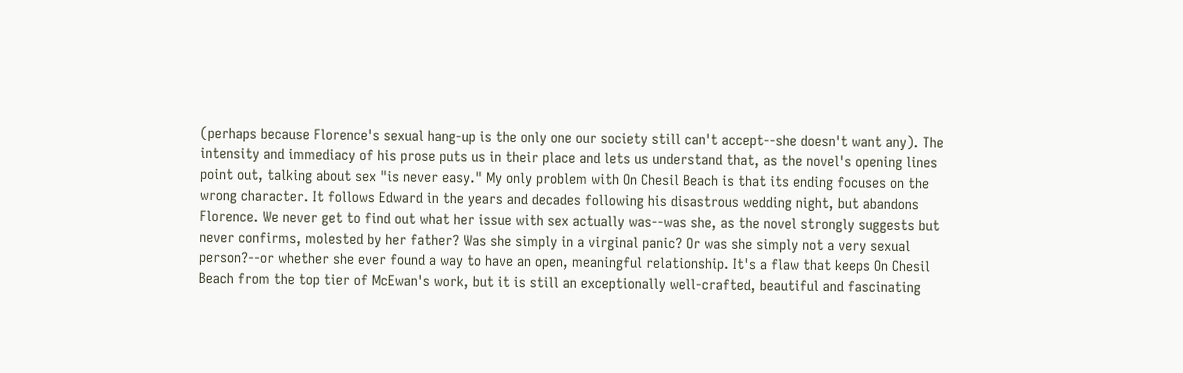(perhaps because Florence's sexual hang-up is the only one our society still can't accept--she doesn't want any). The intensity and immediacy of his prose puts us in their place and lets us understand that, as the novel's opening lines point out, talking about sex "is never easy." My only problem with On Chesil Beach is that its ending focuses on the wrong character. It follows Edward in the years and decades following his disastrous wedding night, but abandons Florence. We never get to find out what her issue with sex actually was--was she, as the novel strongly suggests but never confirms, molested by her father? Was she simply in a virginal panic? Or was she simply not a very sexual person?--or whether she ever found a way to have an open, meaningful relationship. It's a flaw that keeps On Chesil Beach from the top tier of McEwan's work, but it is still an exceptionally well-crafted, beautiful and fascinating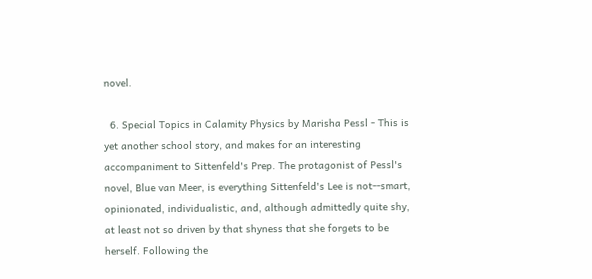novel.

  6. Special Topics in Calamity Physics by Marisha Pessl - This is yet another school story, and makes for an interesting accompaniment to Sittenfeld's Prep. The protagonist of Pessl's novel, Blue van Meer, is everything Sittenfeld's Lee is not--smart, opinionated, individualistic, and, although admittedly quite shy, at least not so driven by that shyness that she forgets to be herself. Following the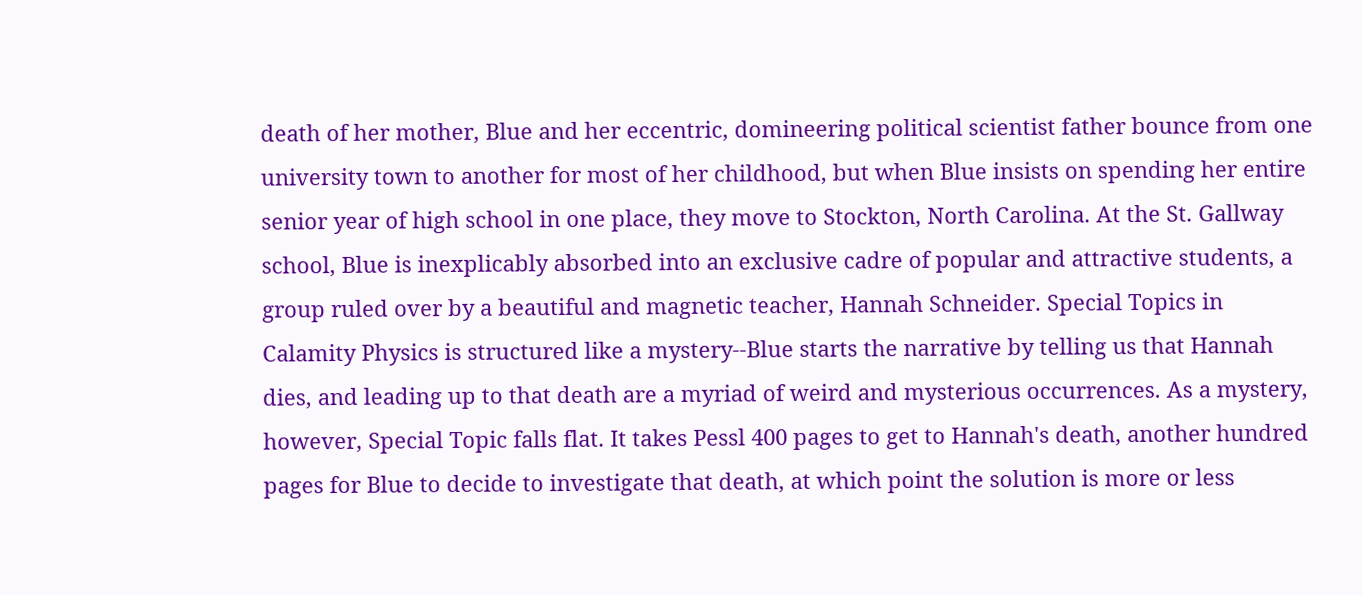death of her mother, Blue and her eccentric, domineering political scientist father bounce from one university town to another for most of her childhood, but when Blue insists on spending her entire senior year of high school in one place, they move to Stockton, North Carolina. At the St. Gallway school, Blue is inexplicably absorbed into an exclusive cadre of popular and attractive students, a group ruled over by a beautiful and magnetic teacher, Hannah Schneider. Special Topics in Calamity Physics is structured like a mystery--Blue starts the narrative by telling us that Hannah dies, and leading up to that death are a myriad of weird and mysterious occurrences. As a mystery, however, Special Topic falls flat. It takes Pessl 400 pages to get to Hannah's death, another hundred pages for Blue to decide to investigate that death, at which point the solution is more or less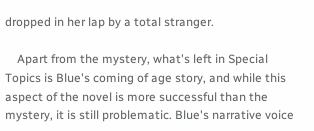dropped in her lap by a total stranger.

    Apart from the mystery, what's left in Special Topics is Blue's coming of age story, and while this aspect of the novel is more successful than the mystery, it is still problematic. Blue's narrative voice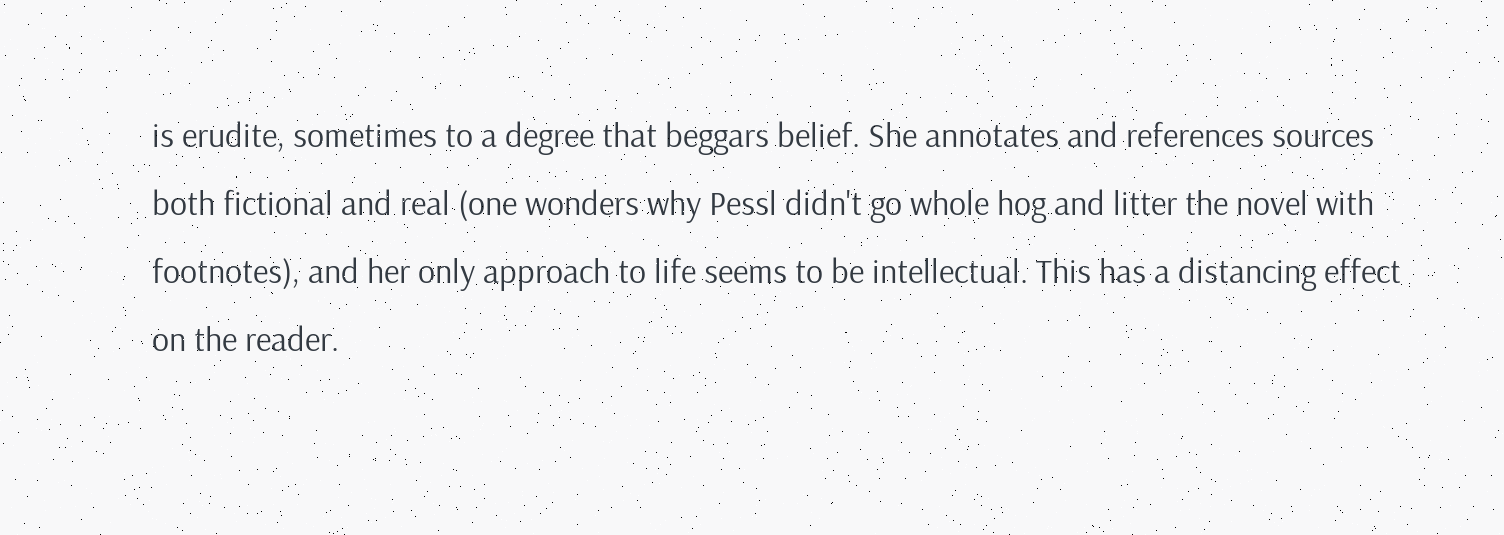is erudite, sometimes to a degree that beggars belief. She annotates and references sources both fictional and real (one wonders why Pessl didn't go whole hog and litter the novel with footnotes), and her only approach to life seems to be intellectual. This has a distancing effect on the reader.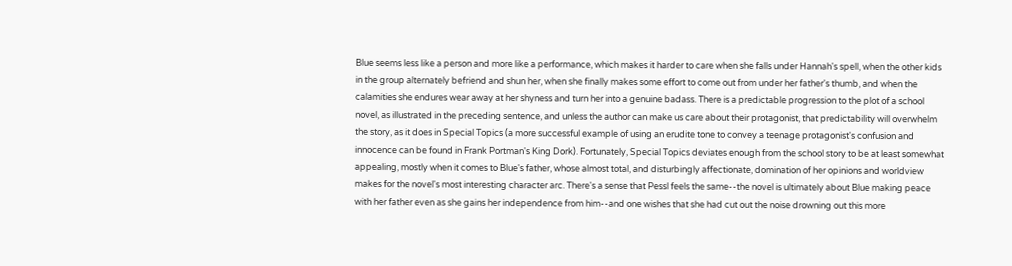Blue seems less like a person and more like a performance, which makes it harder to care when she falls under Hannah's spell, when the other kids in the group alternately befriend and shun her, when she finally makes some effort to come out from under her father's thumb, and when the calamities she endures wear away at her shyness and turn her into a genuine badass. There is a predictable progression to the plot of a school novel, as illustrated in the preceding sentence, and unless the author can make us care about their protagonist, that predictability will overwhelm the story, as it does in Special Topics (a more successful example of using an erudite tone to convey a teenage protagonist's confusion and innocence can be found in Frank Portman's King Dork). Fortunately, Special Topics deviates enough from the school story to be at least somewhat appealing, mostly when it comes to Blue's father, whose almost total, and disturbingly affectionate, domination of her opinions and worldview makes for the novel's most interesting character arc. There's a sense that Pessl feels the same--the novel is ultimately about Blue making peace with her father even as she gains her independence from him--and one wishes that she had cut out the noise drowning out this more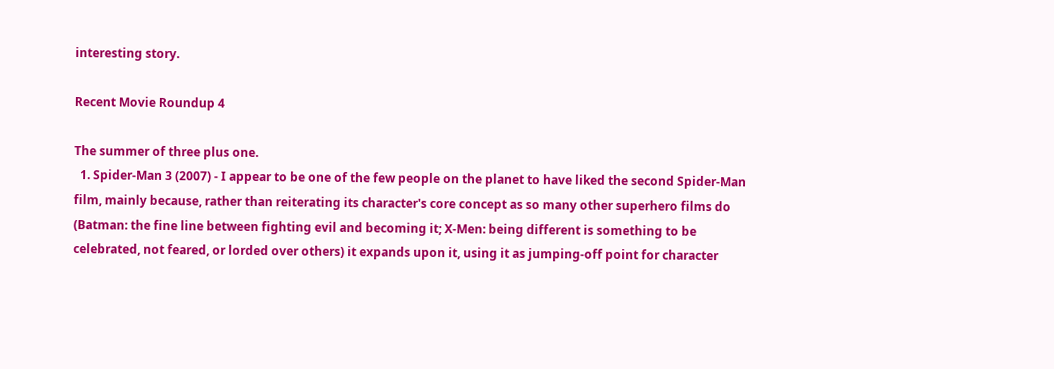interesting story.

Recent Movie Roundup 4

The summer of three plus one.
  1. Spider-Man 3 (2007) - I appear to be one of the few people on the planet to have liked the second Spider-Man film, mainly because, rather than reiterating its character's core concept as so many other superhero films do (Batman: the fine line between fighting evil and becoming it; X-Men: being different is something to be celebrated, not feared, or lorded over others) it expands upon it, using it as jumping-off point for character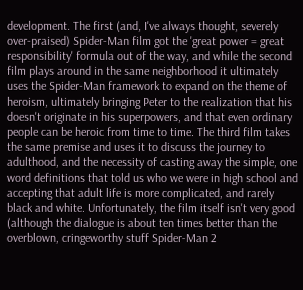development. The first (and, I've always thought, severely over-praised) Spider-Man film got the 'great power = great responsibility' formula out of the way, and while the second film plays around in the same neighborhood it ultimately uses the Spider-Man framework to expand on the theme of heroism, ultimately bringing Peter to the realization that his doesn't originate in his superpowers, and that even ordinary people can be heroic from time to time. The third film takes the same premise and uses it to discuss the journey to adulthood, and the necessity of casting away the simple, one word definitions that told us who we were in high school and accepting that adult life is more complicated, and rarely black and white. Unfortunately, the film itself isn't very good (although the dialogue is about ten times better than the overblown, cringeworthy stuff Spider-Man 2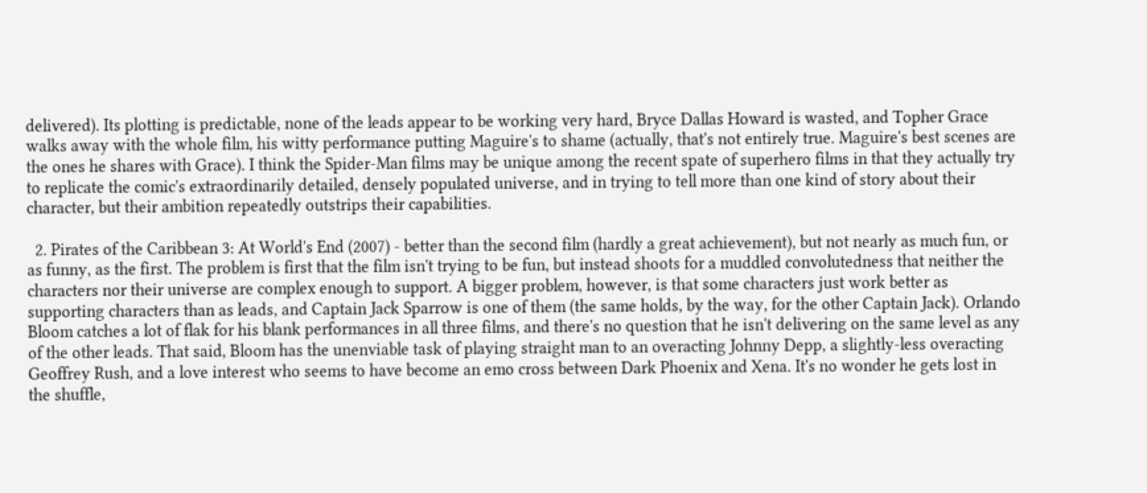delivered). Its plotting is predictable, none of the leads appear to be working very hard, Bryce Dallas Howard is wasted, and Topher Grace walks away with the whole film, his witty performance putting Maguire's to shame (actually, that's not entirely true. Maguire's best scenes are the ones he shares with Grace). I think the Spider-Man films may be unique among the recent spate of superhero films in that they actually try to replicate the comic's extraordinarily detailed, densely populated universe, and in trying to tell more than one kind of story about their character, but their ambition repeatedly outstrips their capabilities.

  2. Pirates of the Caribbean 3: At World's End (2007) - better than the second film (hardly a great achievement), but not nearly as much fun, or as funny, as the first. The problem is first that the film isn't trying to be fun, but instead shoots for a muddled convolutedness that neither the characters nor their universe are complex enough to support. A bigger problem, however, is that some characters just work better as supporting characters than as leads, and Captain Jack Sparrow is one of them (the same holds, by the way, for the other Captain Jack). Orlando Bloom catches a lot of flak for his blank performances in all three films, and there's no question that he isn't delivering on the same level as any of the other leads. That said, Bloom has the unenviable task of playing straight man to an overacting Johnny Depp, a slightly-less overacting Geoffrey Rush, and a love interest who seems to have become an emo cross between Dark Phoenix and Xena. It's no wonder he gets lost in the shuffle,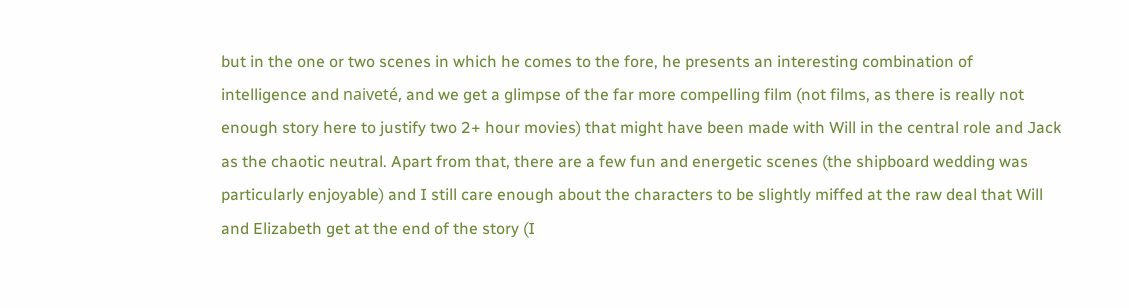but in the one or two scenes in which he comes to the fore, he presents an interesting combination of intelligence and naiveté, and we get a glimpse of the far more compelling film (not films, as there is really not enough story here to justify two 2+ hour movies) that might have been made with Will in the central role and Jack as the chaotic neutral. Apart from that, there are a few fun and energetic scenes (the shipboard wedding was particularly enjoyable) and I still care enough about the characters to be slightly miffed at the raw deal that Will and Elizabeth get at the end of the story (I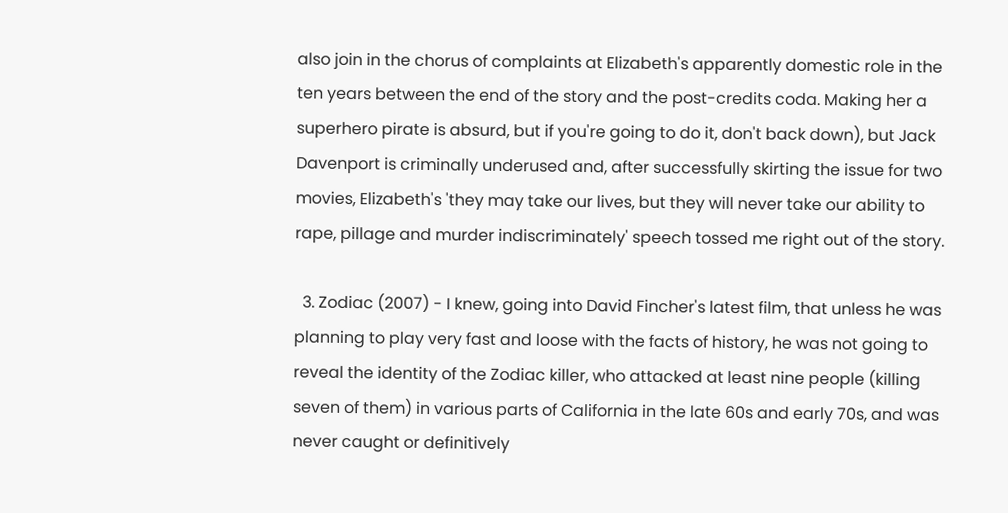also join in the chorus of complaints at Elizabeth's apparently domestic role in the ten years between the end of the story and the post-credits coda. Making her a superhero pirate is absurd, but if you're going to do it, don't back down), but Jack Davenport is criminally underused and, after successfully skirting the issue for two movies, Elizabeth's 'they may take our lives, but they will never take our ability to rape, pillage and murder indiscriminately' speech tossed me right out of the story.

  3. Zodiac (2007) - I knew, going into David Fincher's latest film, that unless he was planning to play very fast and loose with the facts of history, he was not going to reveal the identity of the Zodiac killer, who attacked at least nine people (killing seven of them) in various parts of California in the late 60s and early 70s, and was never caught or definitively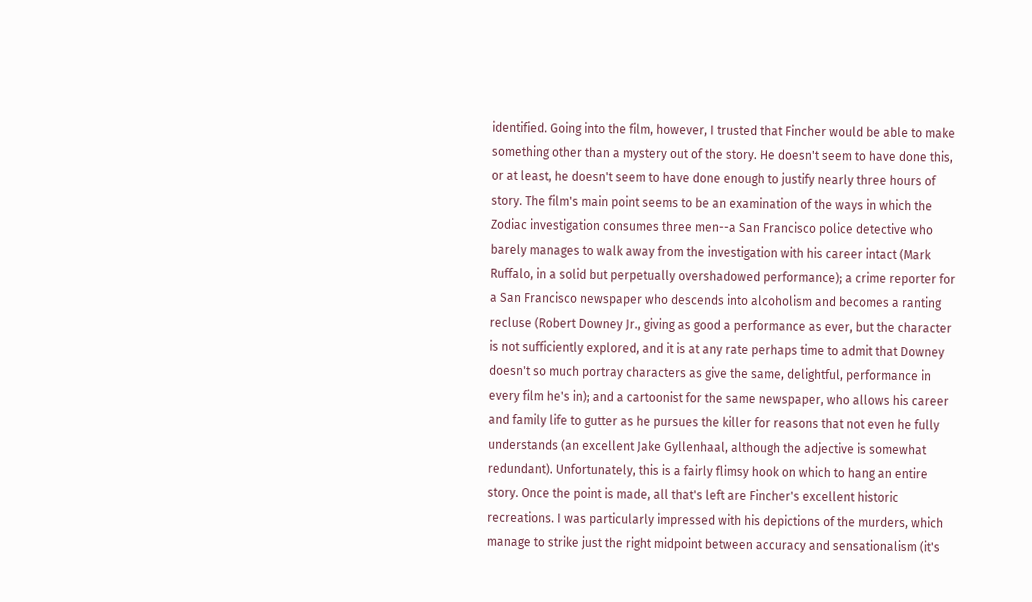identified. Going into the film, however, I trusted that Fincher would be able to make something other than a mystery out of the story. He doesn't seem to have done this, or at least, he doesn't seem to have done enough to justify nearly three hours of story. The film's main point seems to be an examination of the ways in which the Zodiac investigation consumes three men--a San Francisco police detective who barely manages to walk away from the investigation with his career intact (Mark Ruffalo, in a solid but perpetually overshadowed performance); a crime reporter for a San Francisco newspaper who descends into alcoholism and becomes a ranting recluse (Robert Downey Jr., giving as good a performance as ever, but the character is not sufficiently explored, and it is at any rate perhaps time to admit that Downey doesn't so much portray characters as give the same, delightful, performance in every film he's in); and a cartoonist for the same newspaper, who allows his career and family life to gutter as he pursues the killer for reasons that not even he fully understands (an excellent Jake Gyllenhaal, although the adjective is somewhat redundant). Unfortunately, this is a fairly flimsy hook on which to hang an entire story. Once the point is made, all that's left are Fincher's excellent historic recreations. I was particularly impressed with his depictions of the murders, which manage to strike just the right midpoint between accuracy and sensationalism (it's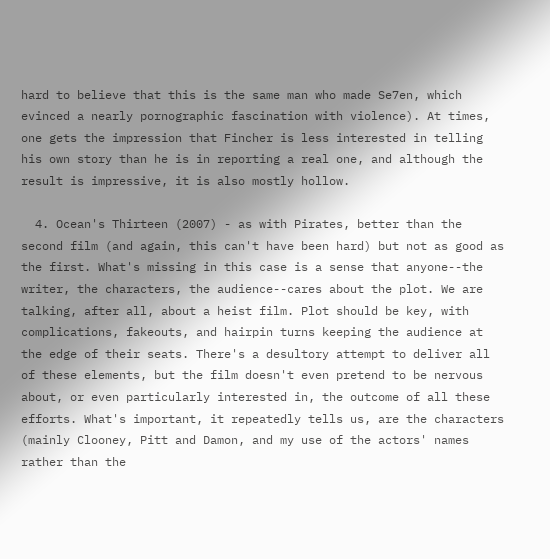hard to believe that this is the same man who made Se7en, which evinced a nearly pornographic fascination with violence). At times, one gets the impression that Fincher is less interested in telling his own story than he is in reporting a real one, and although the result is impressive, it is also mostly hollow.

  4. Ocean's Thirteen (2007) - as with Pirates, better than the second film (and again, this can't have been hard) but not as good as the first. What's missing in this case is a sense that anyone--the writer, the characters, the audience--cares about the plot. We are talking, after all, about a heist film. Plot should be key, with complications, fakeouts, and hairpin turns keeping the audience at the edge of their seats. There's a desultory attempt to deliver all of these elements, but the film doesn't even pretend to be nervous about, or even particularly interested in, the outcome of all these efforts. What's important, it repeatedly tells us, are the characters (mainly Clooney, Pitt and Damon, and my use of the actors' names rather than the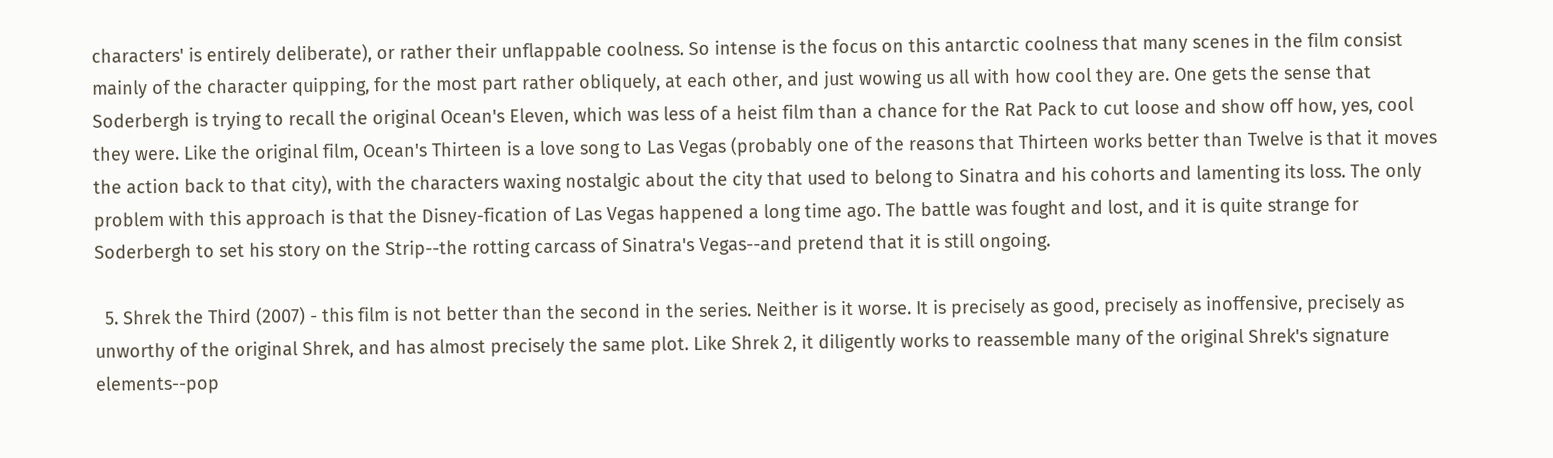characters' is entirely deliberate), or rather their unflappable coolness. So intense is the focus on this antarctic coolness that many scenes in the film consist mainly of the character quipping, for the most part rather obliquely, at each other, and just wowing us all with how cool they are. One gets the sense that Soderbergh is trying to recall the original Ocean's Eleven, which was less of a heist film than a chance for the Rat Pack to cut loose and show off how, yes, cool they were. Like the original film, Ocean's Thirteen is a love song to Las Vegas (probably one of the reasons that Thirteen works better than Twelve is that it moves the action back to that city), with the characters waxing nostalgic about the city that used to belong to Sinatra and his cohorts and lamenting its loss. The only problem with this approach is that the Disney-fication of Las Vegas happened a long time ago. The battle was fought and lost, and it is quite strange for Soderbergh to set his story on the Strip--the rotting carcass of Sinatra's Vegas--and pretend that it is still ongoing.

  5. Shrek the Third (2007) - this film is not better than the second in the series. Neither is it worse. It is precisely as good, precisely as inoffensive, precisely as unworthy of the original Shrek, and has almost precisely the same plot. Like Shrek 2, it diligently works to reassemble many of the original Shrek's signature elements--pop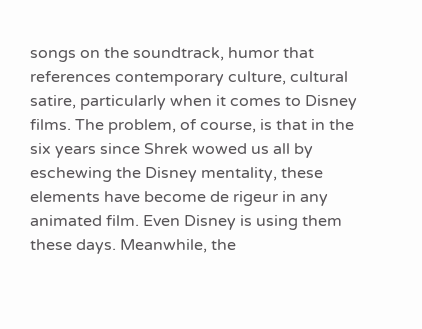songs on the soundtrack, humor that references contemporary culture, cultural satire, particularly when it comes to Disney films. The problem, of course, is that in the six years since Shrek wowed us all by eschewing the Disney mentality, these elements have become de rigeur in any animated film. Even Disney is using them these days. Meanwhile, the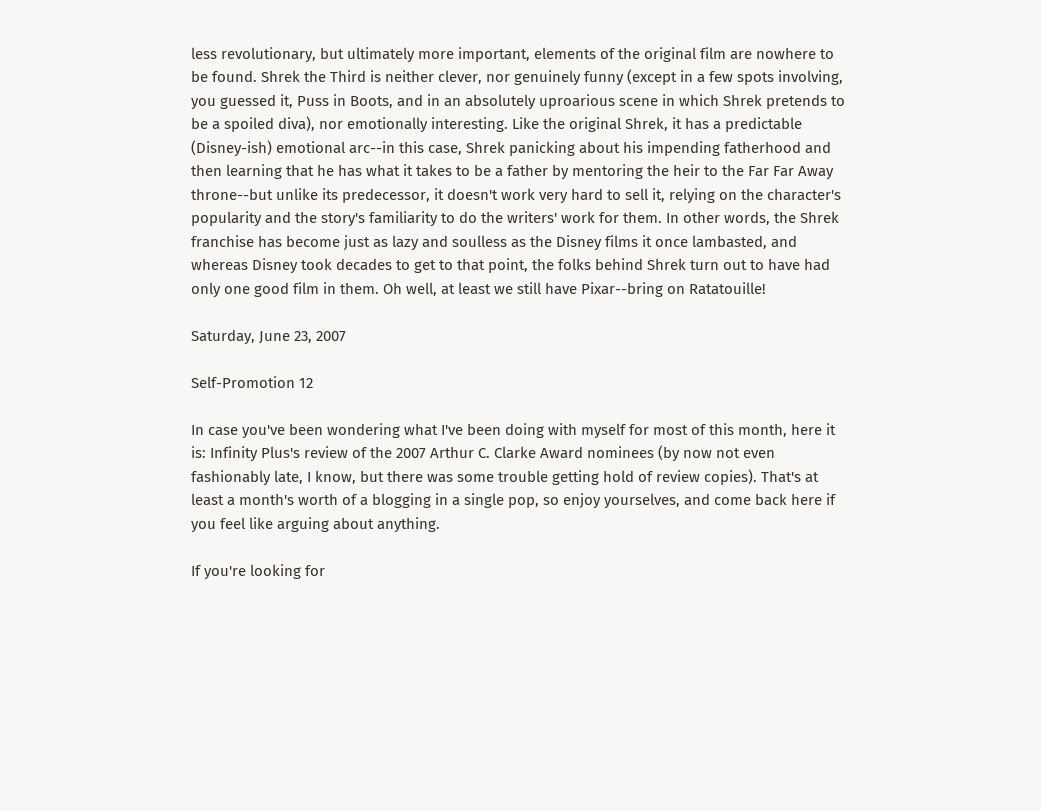less revolutionary, but ultimately more important, elements of the original film are nowhere to be found. Shrek the Third is neither clever, nor genuinely funny (except in a few spots involving, you guessed it, Puss in Boots, and in an absolutely uproarious scene in which Shrek pretends to be a spoiled diva), nor emotionally interesting. Like the original Shrek, it has a predictable (Disney-ish) emotional arc--in this case, Shrek panicking about his impending fatherhood and then learning that he has what it takes to be a father by mentoring the heir to the Far Far Away throne--but unlike its predecessor, it doesn't work very hard to sell it, relying on the character's popularity and the story's familiarity to do the writers' work for them. In other words, the Shrek franchise has become just as lazy and soulless as the Disney films it once lambasted, and whereas Disney took decades to get to that point, the folks behind Shrek turn out to have had only one good film in them. Oh well, at least we still have Pixar--bring on Ratatouille!

Saturday, June 23, 2007

Self-Promotion 12

In case you've been wondering what I've been doing with myself for most of this month, here it is: Infinity Plus's review of the 2007 Arthur C. Clarke Award nominees (by now not even fashionably late, I know, but there was some trouble getting hold of review copies). That's at least a month's worth of a blogging in a single pop, so enjoy yourselves, and come back here if you feel like arguing about anything.

If you're looking for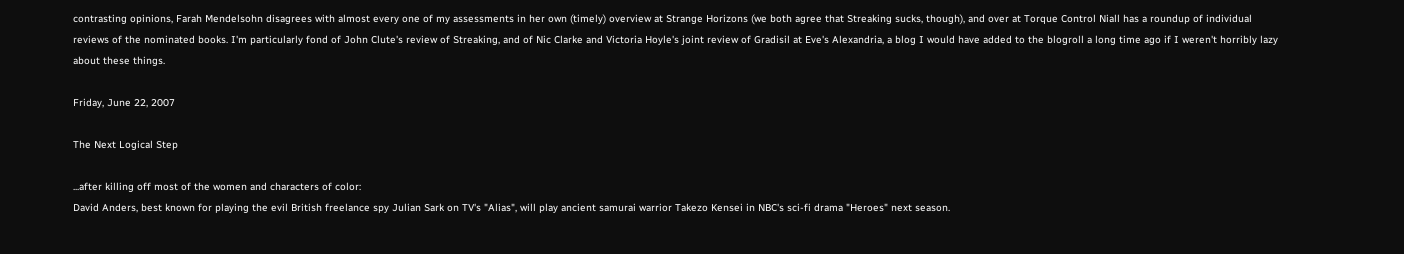contrasting opinions, Farah Mendelsohn disagrees with almost every one of my assessments in her own (timely) overview at Strange Horizons (we both agree that Streaking sucks, though), and over at Torque Control Niall has a roundup of individual reviews of the nominated books. I'm particularly fond of John Clute's review of Streaking, and of Nic Clarke and Victoria Hoyle's joint review of Gradisil at Eve's Alexandria, a blog I would have added to the blogroll a long time ago if I weren't horribly lazy about these things.

Friday, June 22, 2007

The Next Logical Step

...after killing off most of the women and characters of color:
David Anders, best known for playing the evil British freelance spy Julian Sark on TV's "Alias", will play ancient samurai warrior Takezo Kensei in NBC's sci-fi drama "Heroes" next season.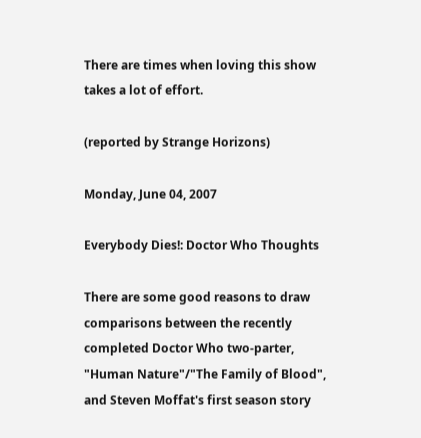There are times when loving this show takes a lot of effort.

(reported by Strange Horizons)

Monday, June 04, 2007

Everybody Dies!: Doctor Who Thoughts

There are some good reasons to draw comparisons between the recently completed Doctor Who two-parter, "Human Nature"/"The Family of Blood", and Steven Moffat's first season story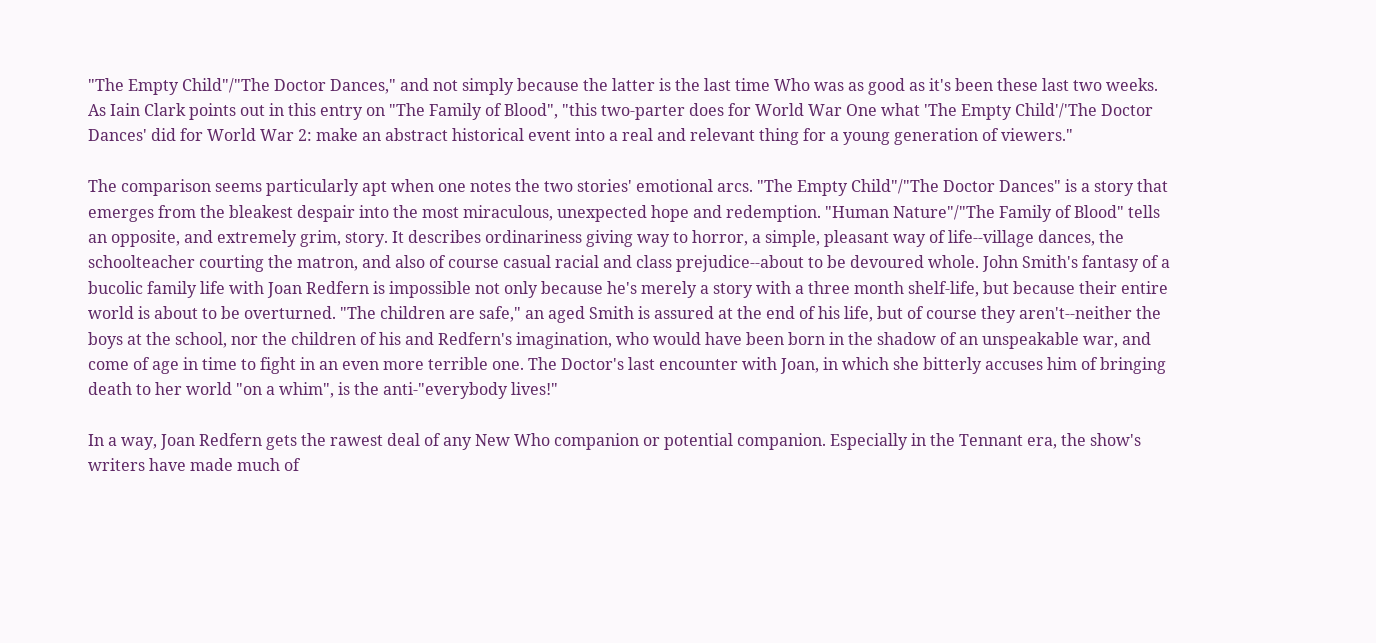"The Empty Child"/"The Doctor Dances," and not simply because the latter is the last time Who was as good as it's been these last two weeks. As Iain Clark points out in this entry on "The Family of Blood", "this two-parter does for World War One what 'The Empty Child'/'The Doctor Dances' did for World War 2: make an abstract historical event into a real and relevant thing for a young generation of viewers."

The comparison seems particularly apt when one notes the two stories' emotional arcs. "The Empty Child"/"The Doctor Dances" is a story that emerges from the bleakest despair into the most miraculous, unexpected hope and redemption. "Human Nature"/"The Family of Blood" tells an opposite, and extremely grim, story. It describes ordinariness giving way to horror, a simple, pleasant way of life--village dances, the schoolteacher courting the matron, and also of course casual racial and class prejudice--about to be devoured whole. John Smith's fantasy of a bucolic family life with Joan Redfern is impossible not only because he's merely a story with a three month shelf-life, but because their entire world is about to be overturned. "The children are safe," an aged Smith is assured at the end of his life, but of course they aren't--neither the boys at the school, nor the children of his and Redfern's imagination, who would have been born in the shadow of an unspeakable war, and come of age in time to fight in an even more terrible one. The Doctor's last encounter with Joan, in which she bitterly accuses him of bringing death to her world "on a whim", is the anti-"everybody lives!"

In a way, Joan Redfern gets the rawest deal of any New Who companion or potential companion. Especially in the Tennant era, the show's writers have made much of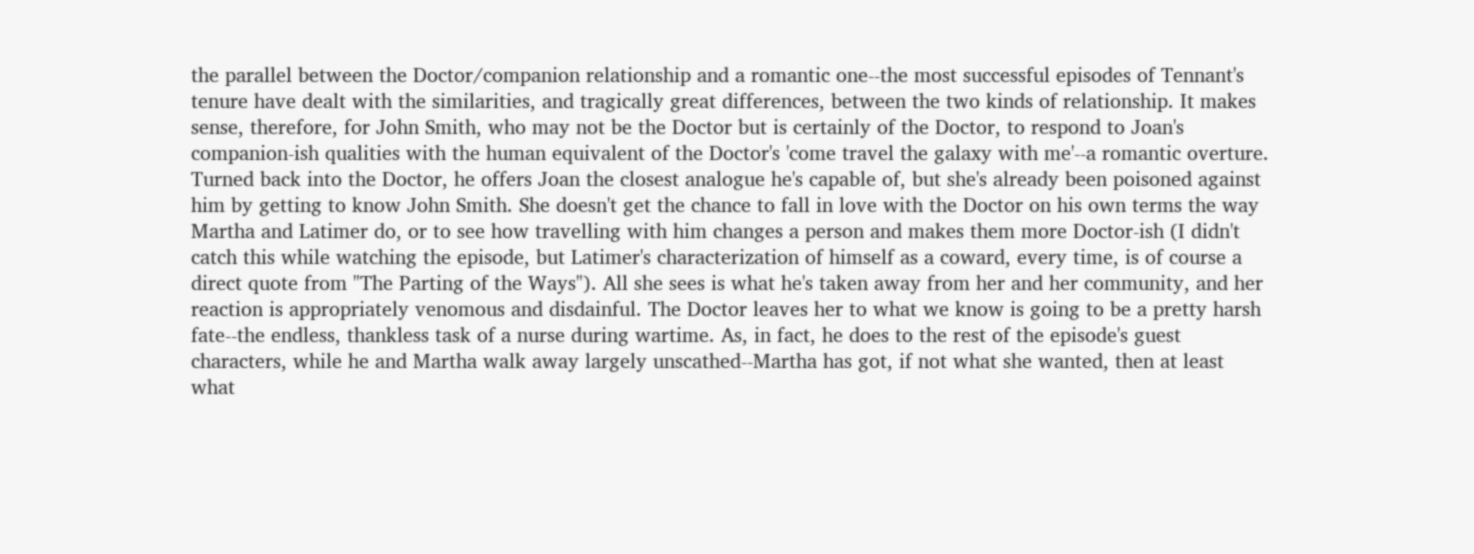the parallel between the Doctor/companion relationship and a romantic one--the most successful episodes of Tennant's tenure have dealt with the similarities, and tragically great differences, between the two kinds of relationship. It makes sense, therefore, for John Smith, who may not be the Doctor but is certainly of the Doctor, to respond to Joan's companion-ish qualities with the human equivalent of the Doctor's 'come travel the galaxy with me'--a romantic overture. Turned back into the Doctor, he offers Joan the closest analogue he's capable of, but she's already been poisoned against him by getting to know John Smith. She doesn't get the chance to fall in love with the Doctor on his own terms the way Martha and Latimer do, or to see how travelling with him changes a person and makes them more Doctor-ish (I didn't catch this while watching the episode, but Latimer's characterization of himself as a coward, every time, is of course a direct quote from "The Parting of the Ways"). All she sees is what he's taken away from her and her community, and her reaction is appropriately venomous and disdainful. The Doctor leaves her to what we know is going to be a pretty harsh fate--the endless, thankless task of a nurse during wartime. As, in fact, he does to the rest of the episode's guest characters, while he and Martha walk away largely unscathed--Martha has got, if not what she wanted, then at least what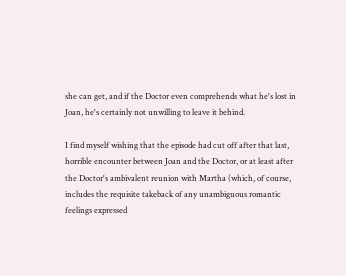she can get, and if the Doctor even comprehends what he's lost in Joan, he's certainly not unwilling to leave it behind.

I find myself wishing that the episode had cut off after that last, horrible encounter between Joan and the Doctor, or at least after the Doctor's ambivalent reunion with Martha (which, of course, includes the requisite takeback of any unambiguous romantic feelings expressed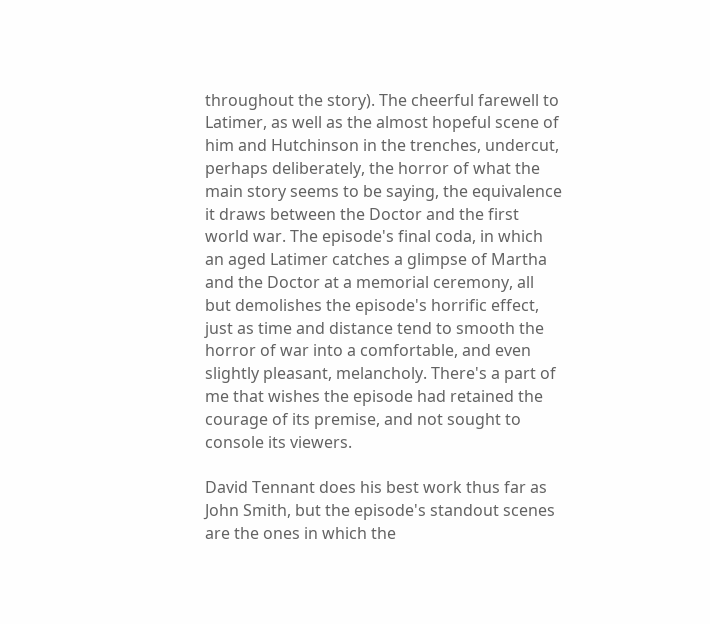throughout the story). The cheerful farewell to Latimer, as well as the almost hopeful scene of him and Hutchinson in the trenches, undercut, perhaps deliberately, the horror of what the main story seems to be saying, the equivalence it draws between the Doctor and the first world war. The episode's final coda, in which an aged Latimer catches a glimpse of Martha and the Doctor at a memorial ceremony, all but demolishes the episode's horrific effect, just as time and distance tend to smooth the horror of war into a comfortable, and even slightly pleasant, melancholy. There's a part of me that wishes the episode had retained the courage of its premise, and not sought to console its viewers.

David Tennant does his best work thus far as John Smith, but the episode's standout scenes are the ones in which the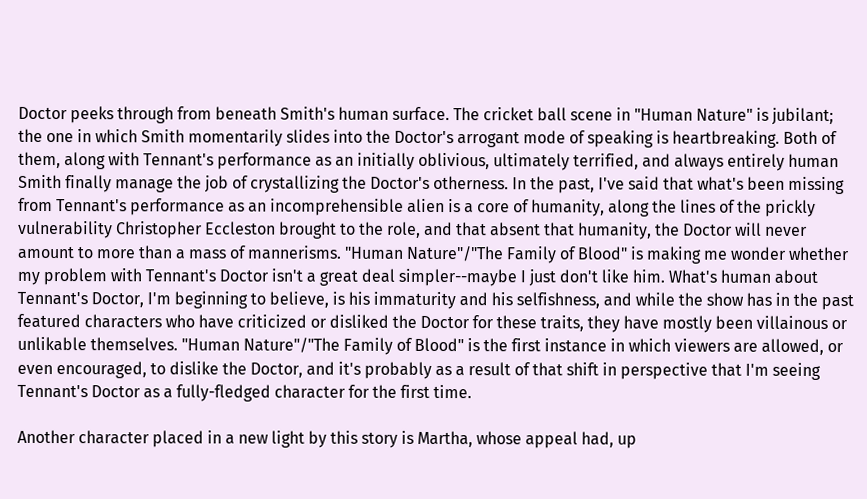Doctor peeks through from beneath Smith's human surface. The cricket ball scene in "Human Nature" is jubilant; the one in which Smith momentarily slides into the Doctor's arrogant mode of speaking is heartbreaking. Both of them, along with Tennant's performance as an initially oblivious, ultimately terrified, and always entirely human Smith finally manage the job of crystallizing the Doctor's otherness. In the past, I've said that what's been missing from Tennant's performance as an incomprehensible alien is a core of humanity, along the lines of the prickly vulnerability Christopher Eccleston brought to the role, and that absent that humanity, the Doctor will never amount to more than a mass of mannerisms. "Human Nature"/"The Family of Blood" is making me wonder whether my problem with Tennant's Doctor isn't a great deal simpler--maybe I just don't like him. What's human about Tennant's Doctor, I'm beginning to believe, is his immaturity and his selfishness, and while the show has in the past featured characters who have criticized or disliked the Doctor for these traits, they have mostly been villainous or unlikable themselves. "Human Nature"/"The Family of Blood" is the first instance in which viewers are allowed, or even encouraged, to dislike the Doctor, and it's probably as a result of that shift in perspective that I'm seeing Tennant's Doctor as a fully-fledged character for the first time.

Another character placed in a new light by this story is Martha, whose appeal had, up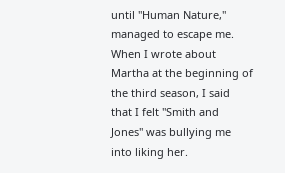until "Human Nature," managed to escape me. When I wrote about Martha at the beginning of the third season, I said that I felt "Smith and Jones" was bullying me into liking her.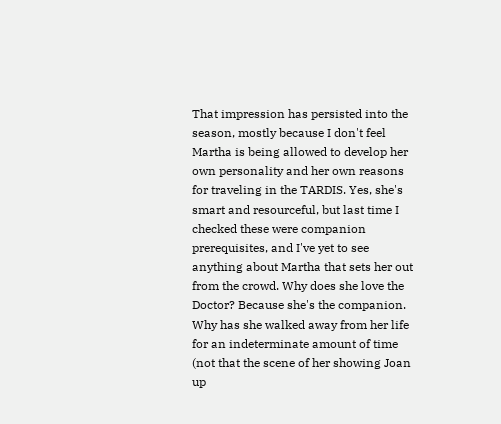That impression has persisted into the season, mostly because I don't feel Martha is being allowed to develop her own personality and her own reasons for traveling in the TARDIS. Yes, she's smart and resourceful, but last time I checked these were companion prerequisites, and I've yet to see anything about Martha that sets her out from the crowd. Why does she love the Doctor? Because she's the companion. Why has she walked away from her life for an indeterminate amount of time (not that the scene of her showing Joan up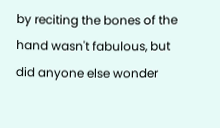by reciting the bones of the hand wasn't fabulous, but did anyone else wonder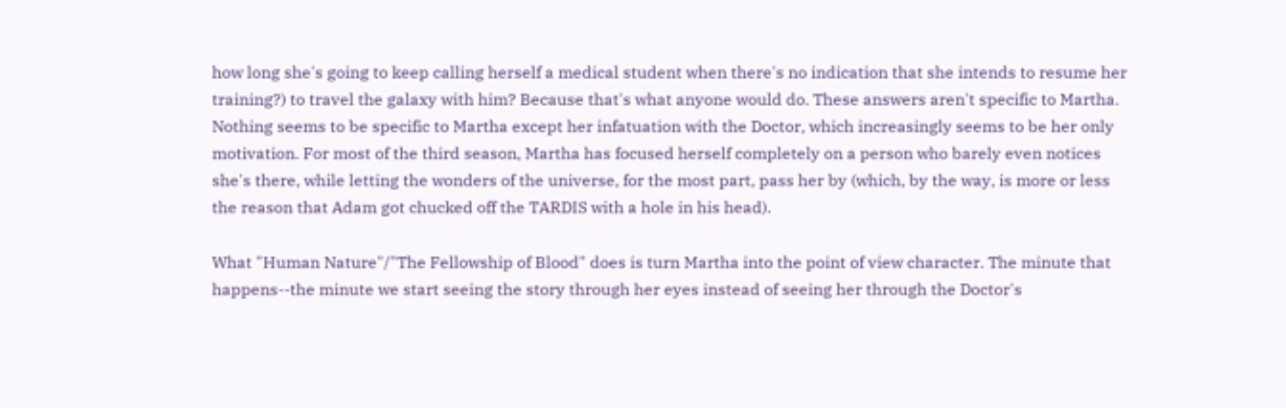how long she's going to keep calling herself a medical student when there's no indication that she intends to resume her training?) to travel the galaxy with him? Because that's what anyone would do. These answers aren't specific to Martha. Nothing seems to be specific to Martha except her infatuation with the Doctor, which increasingly seems to be her only motivation. For most of the third season, Martha has focused herself completely on a person who barely even notices she's there, while letting the wonders of the universe, for the most part, pass her by (which, by the way, is more or less the reason that Adam got chucked off the TARDIS with a hole in his head).

What "Human Nature"/"The Fellowship of Blood" does is turn Martha into the point of view character. The minute that happens--the minute we start seeing the story through her eyes instead of seeing her through the Doctor's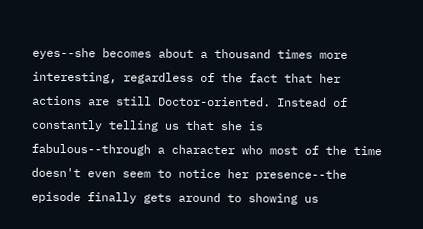eyes--she becomes about a thousand times more interesting, regardless of the fact that her actions are still Doctor-oriented. Instead of constantly telling us that she is fabulous--through a character who most of the time doesn't even seem to notice her presence--the episode finally gets around to showing us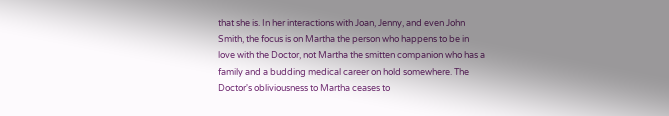that she is. In her interactions with Joan, Jenny, and even John Smith, the focus is on Martha the person who happens to be in love with the Doctor, not Martha the smitten companion who has a family and a budding medical career on hold somewhere. The Doctor's obliviousness to Martha ceases to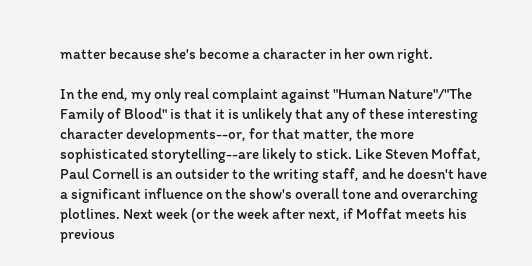matter because she's become a character in her own right.

In the end, my only real complaint against "Human Nature"/"The Family of Blood" is that it is unlikely that any of these interesting character developments--or, for that matter, the more sophisticated storytelling--are likely to stick. Like Steven Moffat, Paul Cornell is an outsider to the writing staff, and he doesn't have a significant influence on the show's overall tone and overarching plotlines. Next week (or the week after next, if Moffat meets his previous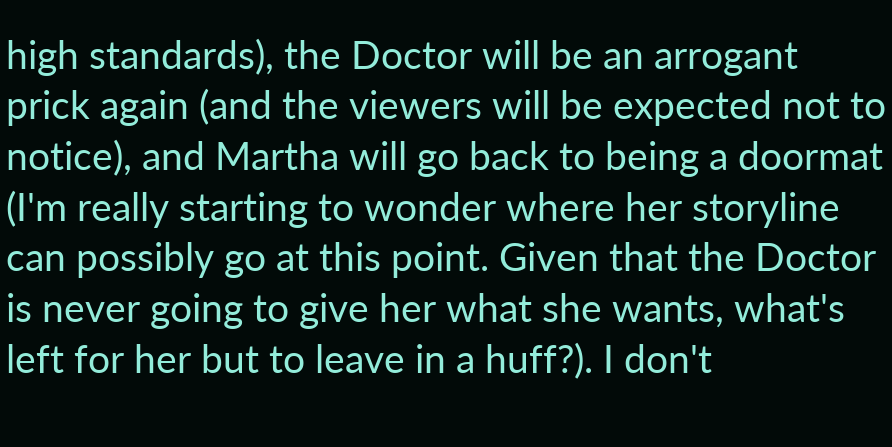high standards), the Doctor will be an arrogant prick again (and the viewers will be expected not to notice), and Martha will go back to being a doormat (I'm really starting to wonder where her storyline can possibly go at this point. Given that the Doctor is never going to give her what she wants, what's left for her but to leave in a huff?). I don't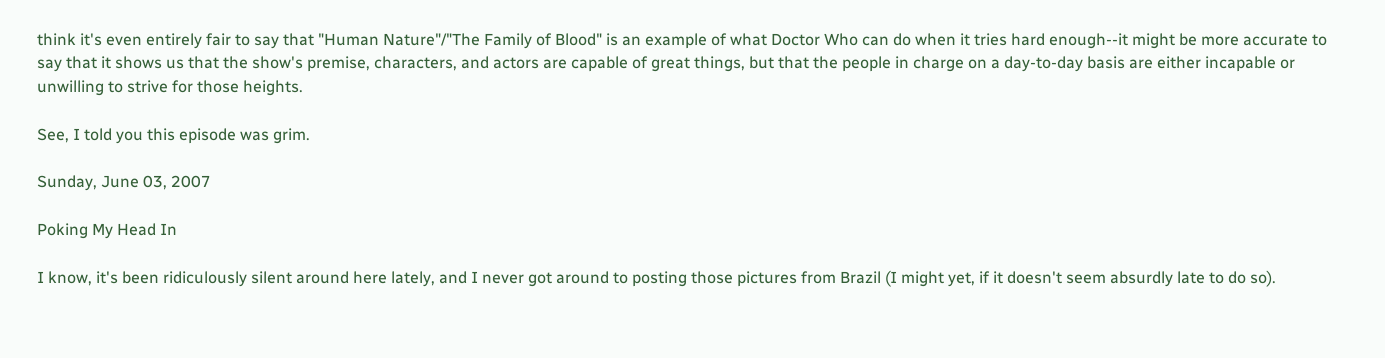think it's even entirely fair to say that "Human Nature"/"The Family of Blood" is an example of what Doctor Who can do when it tries hard enough--it might be more accurate to say that it shows us that the show's premise, characters, and actors are capable of great things, but that the people in charge on a day-to-day basis are either incapable or unwilling to strive for those heights.

See, I told you this episode was grim.

Sunday, June 03, 2007

Poking My Head In

I know, it's been ridiculously silent around here lately, and I never got around to posting those pictures from Brazil (I might yet, if it doesn't seem absurdly late to do so).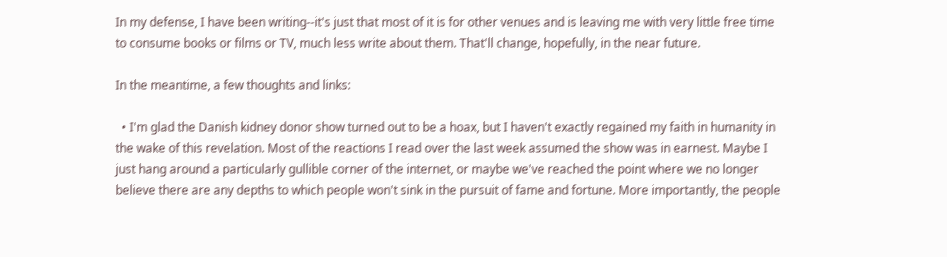In my defense, I have been writing--it's just that most of it is for other venues and is leaving me with very little free time to consume books or films or TV, much less write about them. That'll change, hopefully, in the near future.

In the meantime, a few thoughts and links:

  • I'm glad the Danish kidney donor show turned out to be a hoax, but I haven't exactly regained my faith in humanity in the wake of this revelation. Most of the reactions I read over the last week assumed the show was in earnest. Maybe I just hang around a particularly gullible corner of the internet, or maybe we've reached the point where we no longer believe there are any depths to which people won't sink in the pursuit of fame and fortune. More importantly, the people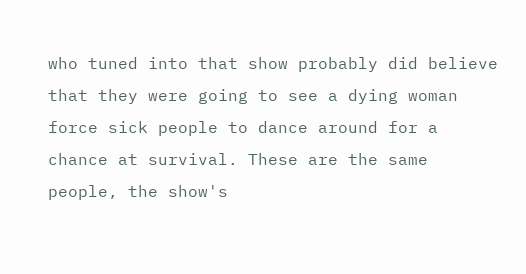who tuned into that show probably did believe that they were going to see a dying woman force sick people to dance around for a chance at survival. These are the same people, the show's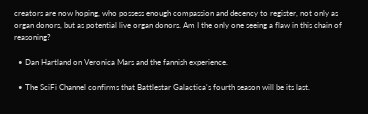creators are now hoping, who possess enough compassion and decency to register, not only as organ donors, but as potential live organ donors. Am I the only one seeing a flaw in this chain of reasoning?

  • Dan Hartland on Veronica Mars and the fannish experience.

  • The SciFi Channel confirms that Battlestar Galactica's fourth season will be its last.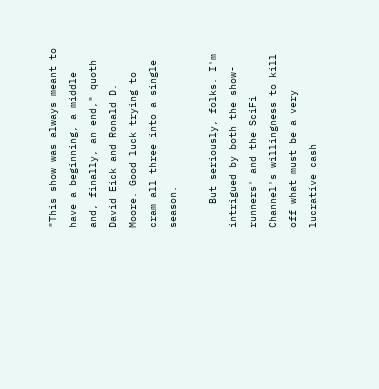"This show was always meant to have a beginning, a middle and, finally, an end," quoth David Eick and Ronald D. Moore. Good luck trying to cram all three into a single season.

    But seriously, folks. I'm intrigued by both the show-runners' and the SciFi Channel's willingness to kill off what must be a very lucrative cash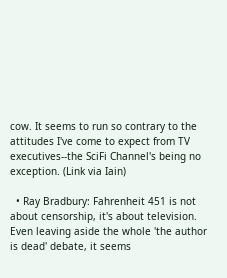cow. It seems to run so contrary to the attitudes I've come to expect from TV executives--the SciFi Channel's being no exception. (Link via Iain)

  • Ray Bradbury: Fahrenheit 451 is not about censorship, it's about television. Even leaving aside the whole 'the author is dead' debate, it seems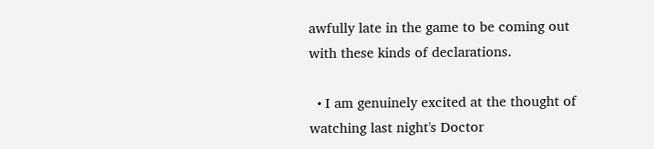awfully late in the game to be coming out with these kinds of declarations.

  • I am genuinely excited at the thought of watching last night's Doctor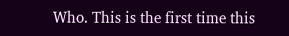Who. This is the first time this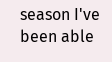season I've been able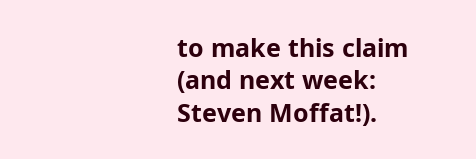to make this claim (and next week: Steven Moffat!).